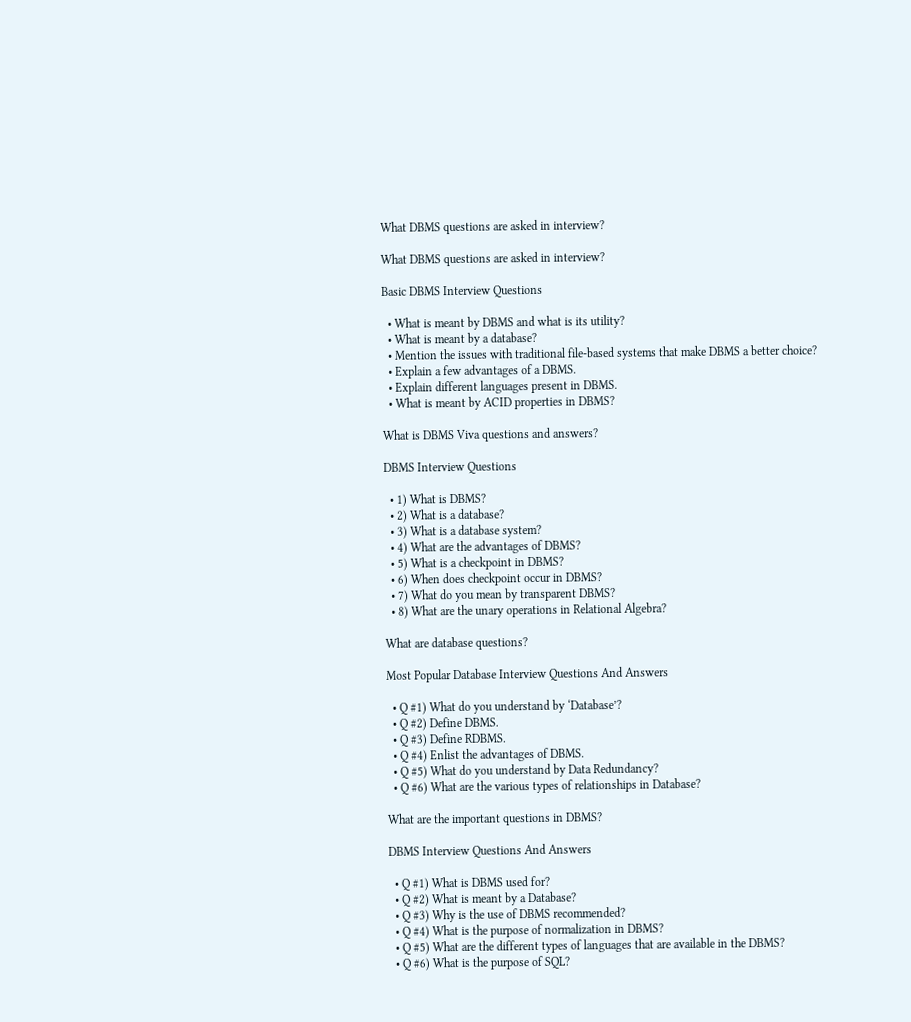What DBMS questions are asked in interview?

What DBMS questions are asked in interview?

Basic DBMS Interview Questions

  • What is meant by DBMS and what is its utility?
  • What is meant by a database?
  • Mention the issues with traditional file-based systems that make DBMS a better choice?
  • Explain a few advantages of a DBMS.
  • Explain different languages present in DBMS.
  • What is meant by ACID properties in DBMS?

What is DBMS Viva questions and answers?

DBMS Interview Questions

  • 1) What is DBMS?
  • 2) What is a database?
  • 3) What is a database system?
  • 4) What are the advantages of DBMS?
  • 5) What is a checkpoint in DBMS?
  • 6) When does checkpoint occur in DBMS?
  • 7) What do you mean by transparent DBMS?
  • 8) What are the unary operations in Relational Algebra?

What are database questions?

Most Popular Database Interview Questions And Answers

  • Q #1) What do you understand by ‘Database’?
  • Q #2) Define DBMS.
  • Q #3) Define RDBMS.
  • Q #4) Enlist the advantages of DBMS.
  • Q #5) What do you understand by Data Redundancy?
  • Q #6) What are the various types of relationships in Database?

What are the important questions in DBMS?

DBMS Interview Questions And Answers

  • Q #1) What is DBMS used for?
  • Q #2) What is meant by a Database?
  • Q #3) Why is the use of DBMS recommended?
  • Q #4) What is the purpose of normalization in DBMS?
  • Q #5) What are the different types of languages that are available in the DBMS?
  • Q #6) What is the purpose of SQL?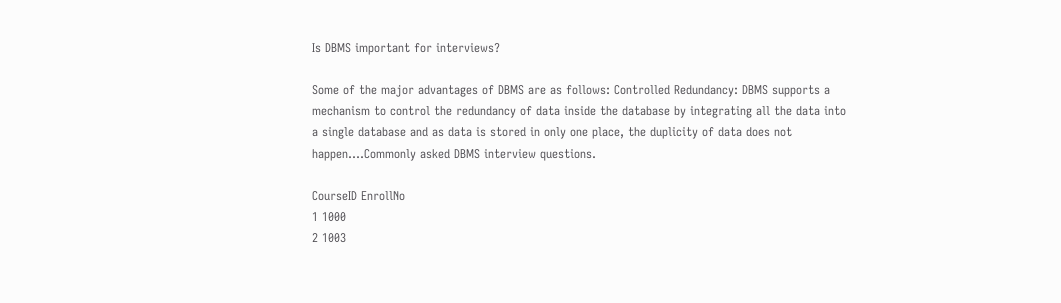Is DBMS important for interviews?

Some of the major advantages of DBMS are as follows: Controlled Redundancy: DBMS supports a mechanism to control the redundancy of data inside the database by integrating all the data into a single database and as data is stored in only one place, the duplicity of data does not happen….Commonly asked DBMS interview questions.

CourseID EnrollNo
1 1000
2 1003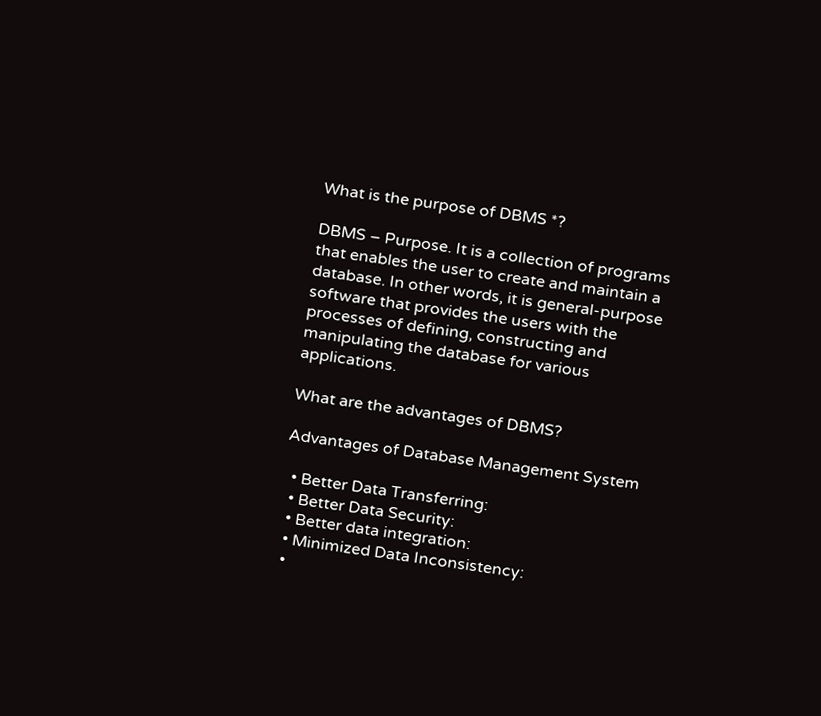What is the purpose of DBMS *?

DBMS – Purpose. It is a collection of programs that enables the user to create and maintain a database. In other words, it is general-purpose software that provides the users with the processes of defining, constructing and manipulating the database for various applications.

What are the advantages of DBMS?

Advantages of Database Management System

  • Better Data Transferring:
  • Better Data Security:
  • Better data integration:
  • Minimized Data Inconsistency:
  •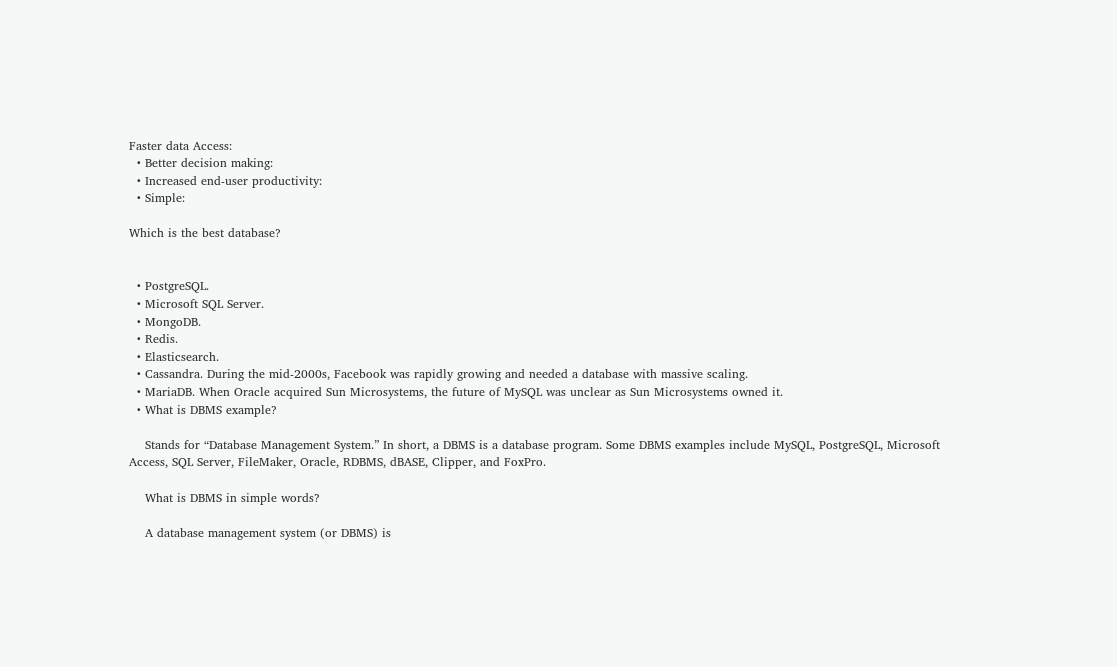Faster data Access:
  • Better decision making:
  • Increased end-user productivity:
  • Simple:

Which is the best database?


  • PostgreSQL.
  • Microsoft SQL Server.
  • MongoDB.
  • Redis.
  • Elasticsearch.
  • Cassandra. During the mid-2000s, Facebook was rapidly growing and needed a database with massive scaling.
  • MariaDB. When Oracle acquired Sun Microsystems, the future of MySQL was unclear as Sun Microsystems owned it.
  • What is DBMS example?

    Stands for “Database Management System.” In short, a DBMS is a database program. Some DBMS examples include MySQL, PostgreSQL, Microsoft Access, SQL Server, FileMaker, Oracle, RDBMS, dBASE, Clipper, and FoxPro.

    What is DBMS in simple words?

    A database management system (or DBMS) is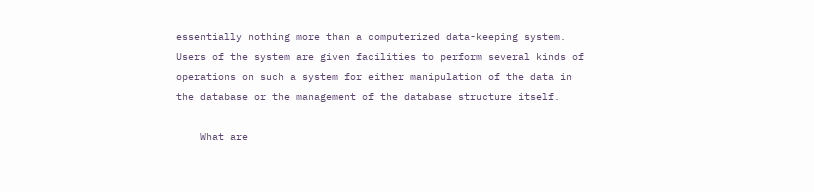essentially nothing more than a computerized data-keeping system. Users of the system are given facilities to perform several kinds of operations on such a system for either manipulation of the data in the database or the management of the database structure itself.

    What are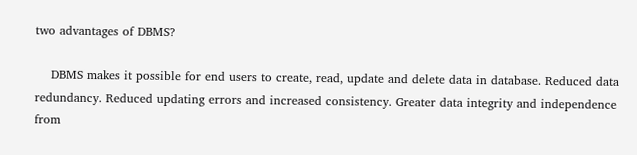two advantages of DBMS?

    DBMS makes it possible for end users to create, read, update and delete data in database. Reduced data redundancy. Reduced updating errors and increased consistency. Greater data integrity and independence from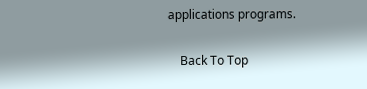applications programs.

    Back To Top